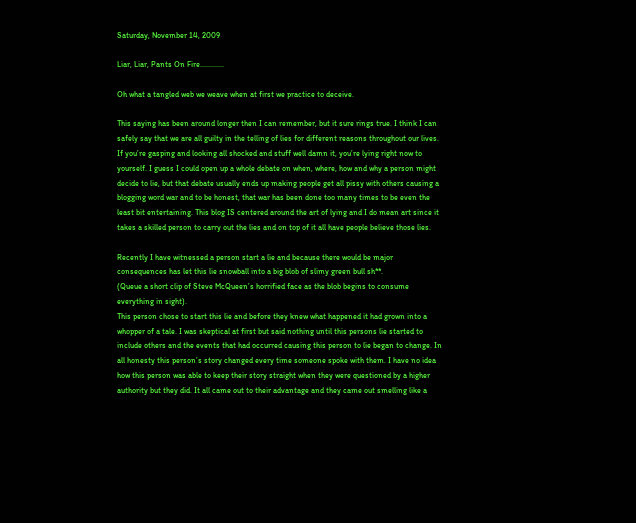Saturday, November 14, 2009

Liar, Liar, Pants On Fire............

Oh what a tangled web we weave when at first we practice to deceive.

This saying has been around longer then I can remember, but it sure rings true. I think I can safely say that we are all guilty in the telling of lies for different reasons throughout our lives. If you’re gasping and looking all shocked and stuff well damn it, you’re lying right now to yourself. I guess I could open up a whole debate on when, where, how and why a person might decide to lie, but that debate usually ends up making people get all pissy with others causing a blogging word war and to be honest, that war has been done too many times to be even the least bit entertaining. This blog IS centered around the art of lying and I do mean art since it takes a skilled person to carry out the lies and on top of it all have people believe those lies.

Recently I have witnessed a person start a lie and because there would be major consequences has let this lie snowball into a big blob of slimy green bull sh**.
(Queue a short clip of Steve McQueen’s horrified face as the blob begins to consume everything in sight).
This person chose to start this lie and before they knew what happened it had grown into a whopper of a tale. I was skeptical at first but said nothing until this persons lie started to include others and the events that had occurred causing this person to lie began to change. In all honesty this person’s story changed every time someone spoke with them. I have no idea how this person was able to keep their story straight when they were questioned by a higher authority but they did. It all came out to their advantage and they came out smelling like a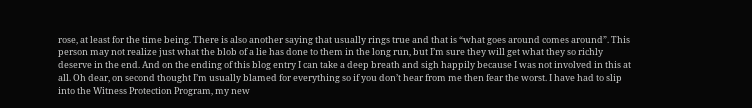rose, at least for the time being. There is also another saying that usually rings true and that is “what goes around comes around”. This person may not realize just what the blob of a lie has done to them in the long run, but I’m sure they will get what they so richly deserve in the end. And on the ending of this blog entry I can take a deep breath and sigh happily because I was not involved in this at all. Oh dear, on second thought I’m usually blamed for everything so if you don’t hear from me then fear the worst. I have had to slip into the Witness Protection Program, my new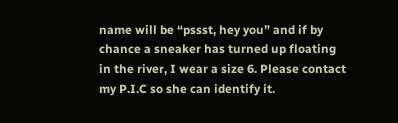name will be “pssst, hey you” and if by chance a sneaker has turned up floating in the river, I wear a size 6. Please contact my P.I.C so she can identify it.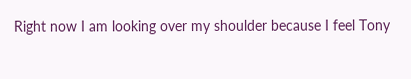Right now I am looking over my shoulder because I feel Tony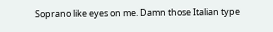Soprano like eyes on me. Damn those Italian type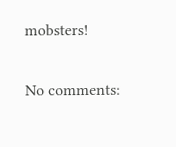mobsters!

No comments: